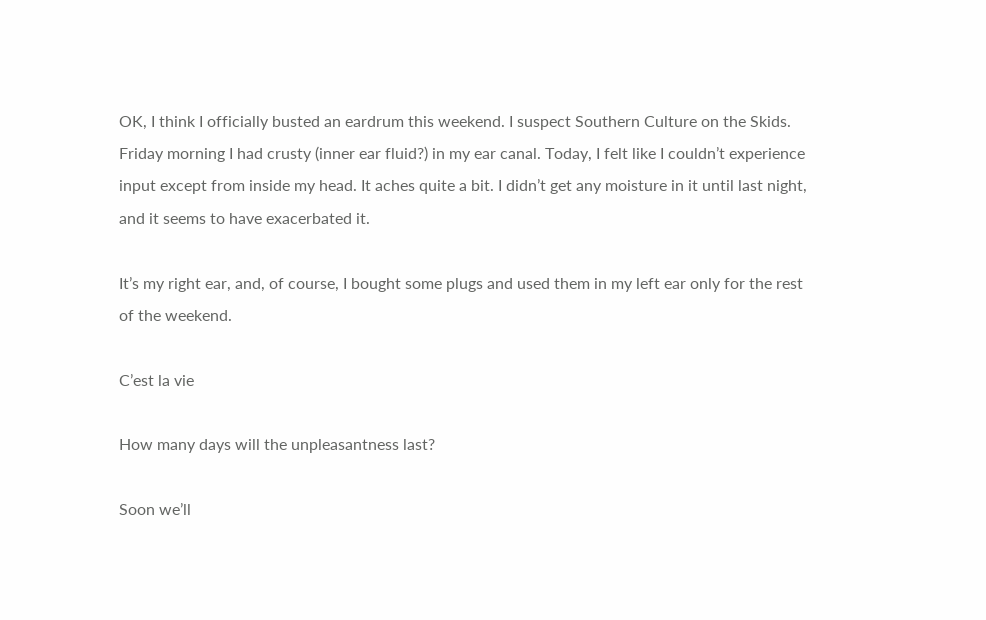OK, I think I officially busted an eardrum this weekend. I suspect Southern Culture on the Skids. Friday morning I had crusty (inner ear fluid?) in my ear canal. Today, I felt like I couldn’t experience input except from inside my head. It aches quite a bit. I didn’t get any moisture in it until last night, and it seems to have exacerbated it.

It’s my right ear, and, of course, I bought some plugs and used them in my left ear only for the rest of the weekend.

C’est la vie

How many days will the unpleasantness last?

Soon we’ll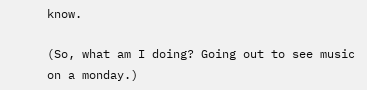know.

(So, what am I doing? Going out to see music on a monday.)